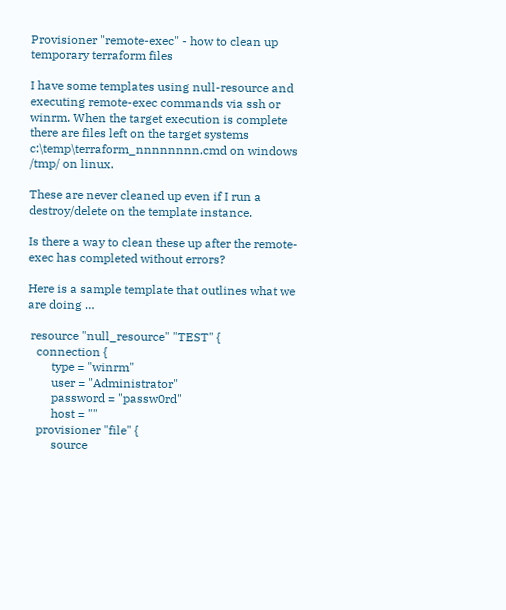Provisioner "remote-exec" - how to clean up temporary terraform files

I have some templates using null-resource and executing remote-exec commands via ssh or winrm. When the target execution is complete there are files left on the target systems
c:\temp\terraform_nnnnnnnn.cmd on windows
/tmp/ on linux.

These are never cleaned up even if I run a destroy/delete on the template instance.

Is there a way to clean these up after the remote-exec has completed without errors?

Here is a sample template that outlines what we are doing …

 resource "null_resource" "TEST" {
   connection {
        type = "winrm"
        user = "Administrator"
        password = "passw0rd"
        host = ""
   provisioner "file" {
        source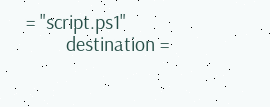= "script.ps1"
        destination =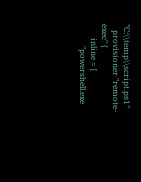"C:\\temp\\script.ps1"
   provisioner "remote-exec" {
       inline = [
           "powershell.exe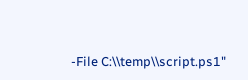-File C:\\temp\\script.ps1"